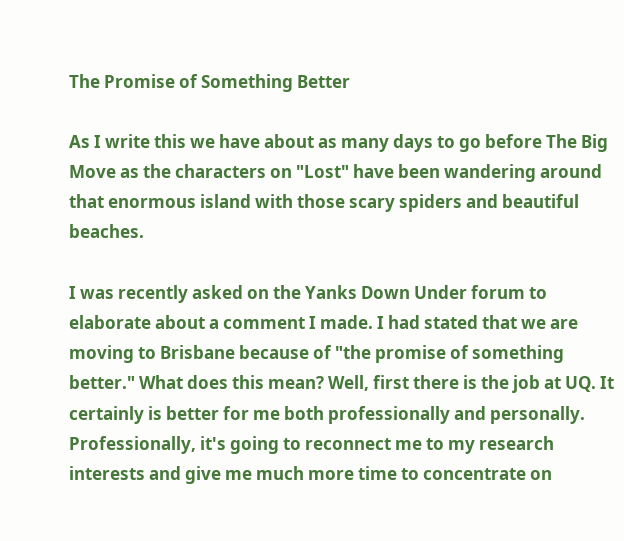The Promise of Something Better

As I write this we have about as many days to go before The Big Move as the characters on "Lost" have been wandering around that enormous island with those scary spiders and beautiful beaches.

I was recently asked on the Yanks Down Under forum to elaborate about a comment I made. I had stated that we are moving to Brisbane because of "the promise of something better." What does this mean? Well, first there is the job at UQ. It certainly is better for me both professionally and personally. Professionally, it's going to reconnect me to my research interests and give me much more time to concentrate on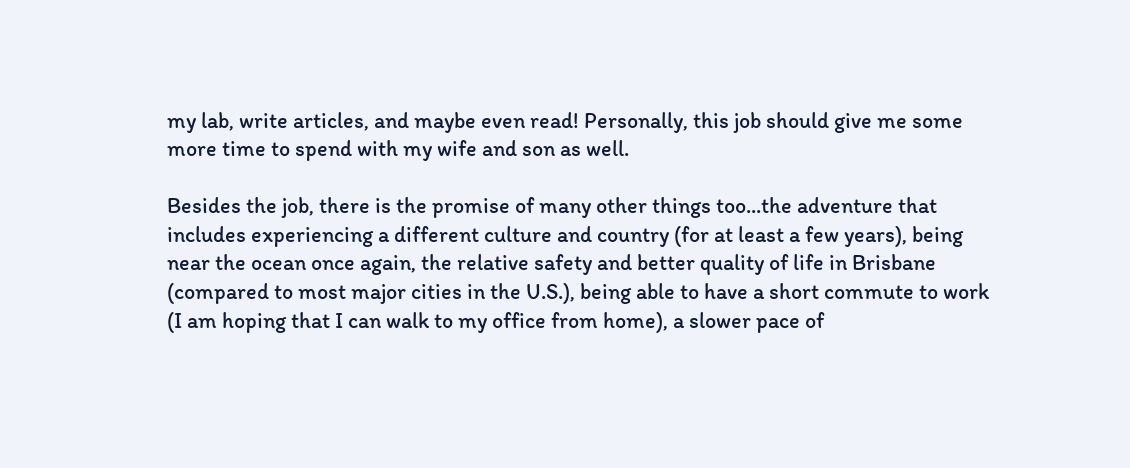my lab, write articles, and maybe even read! Personally, this job should give me some more time to spend with my wife and son as well.

Besides the job, there is the promise of many other things too...the adventure that includes experiencing a different culture and country (for at least a few years), being near the ocean once again, the relative safety and better quality of life in Brisbane (compared to most major cities in the U.S.), being able to have a short commute to work (I am hoping that I can walk to my office from home), a slower pace of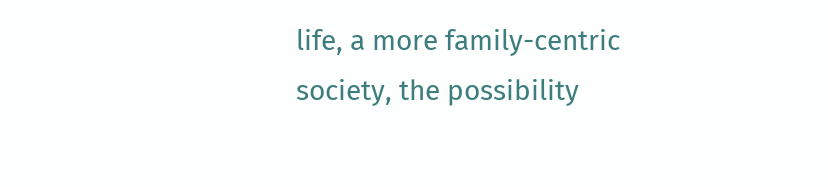life, a more family-centric society, the possibility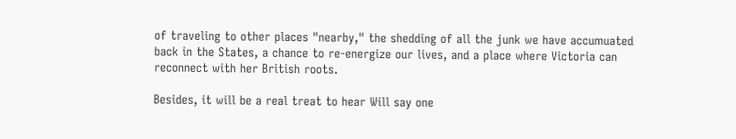of traveling to other places "nearby," the shedding of all the junk we have accumuated back in the States, a chance to re-energize our lives, and a place where Victoria can reconnect with her British roots.

Besides, it will be a real treat to hear Will say one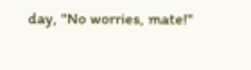day, "No worries, mate!"